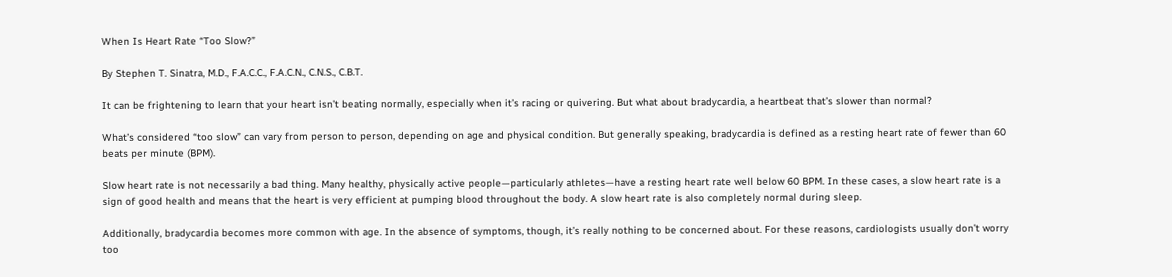When Is Heart Rate “Too Slow?”

By Stephen T. Sinatra, M.D., F.A.C.C., F.A.C.N., C.N.S., C.B.T.

It can be frightening to learn that your heart isn’t beating normally, especially when it’s racing or quivering. But what about bradycardia, a heartbeat that’s slower than normal?

What’s considered “too slow” can vary from person to person, depending on age and physical condition. But generally speaking, bradycardia is defined as a resting heart rate of fewer than 60 beats per minute (BPM).

Slow heart rate is not necessarily a bad thing. Many healthy, physically active people—particularly athletes—have a resting heart rate well below 60 BPM. In these cases, a slow heart rate is a sign of good health and means that the heart is very efficient at pumping blood throughout the body. A slow heart rate is also completely normal during sleep.

Additionally, bradycardia becomes more common with age. In the absence of symptoms, though, it’s really nothing to be concerned about. For these reasons, cardiologists usually don’t worry too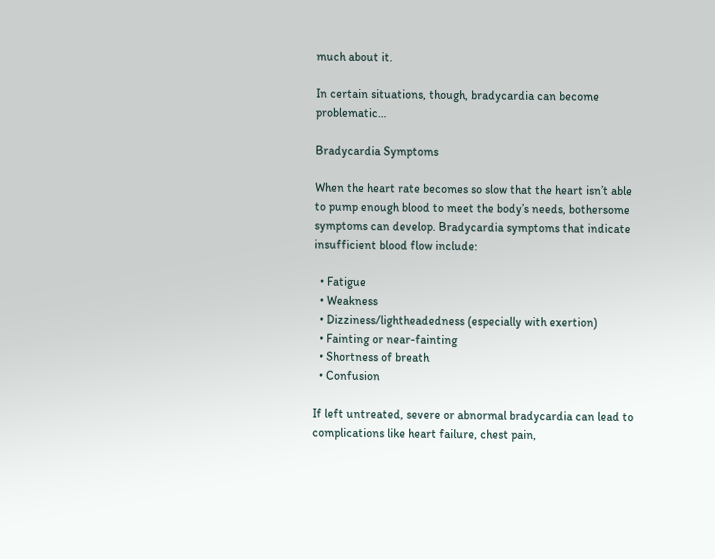much about it.

In certain situations, though, bradycardia can become problematic…

Bradycardia Symptoms

When the heart rate becomes so slow that the heart isn’t able to pump enough blood to meet the body’s needs, bothersome symptoms can develop. Bradycardia symptoms that indicate insufficient blood flow include:

  • Fatigue
  • Weakness
  • Dizziness/lightheadedness (especially with exertion)
  • Fainting or near-fainting
  • Shortness of breath
  • Confusion

If left untreated, severe or abnormal bradycardia can lead to complications like heart failure, chest pain,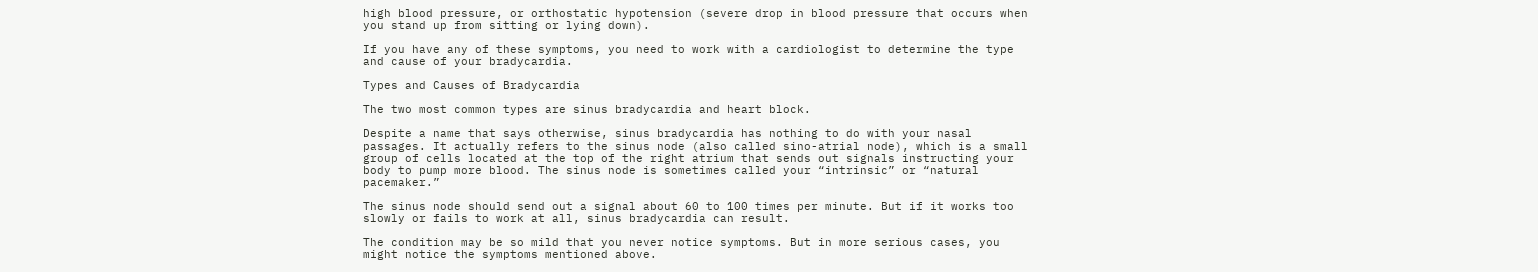high blood pressure, or orthostatic hypotension (severe drop in blood pressure that occurs when you stand up from sitting or lying down).

If you have any of these symptoms, you need to work with a cardiologist to determine the type and cause of your bradycardia.

Types and Causes of Bradycardia

The two most common types are sinus bradycardia and heart block.

Despite a name that says otherwise, sinus bradycardia has nothing to do with your nasal passages. It actually refers to the sinus node (also called sino-atrial node), which is a small group of cells located at the top of the right atrium that sends out signals instructing your body to pump more blood. The sinus node is sometimes called your “intrinsic” or “natural pacemaker.”

The sinus node should send out a signal about 60 to 100 times per minute. But if it works too slowly or fails to work at all, sinus bradycardia can result.

The condition may be so mild that you never notice symptoms. But in more serious cases, you might notice the symptoms mentioned above.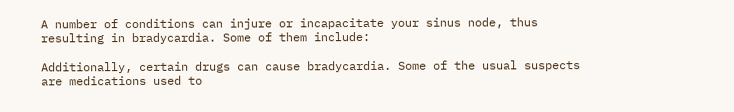A number of conditions can injure or incapacitate your sinus node, thus resulting in bradycardia. Some of them include:

Additionally, certain drugs can cause bradycardia. Some of the usual suspects are medications used to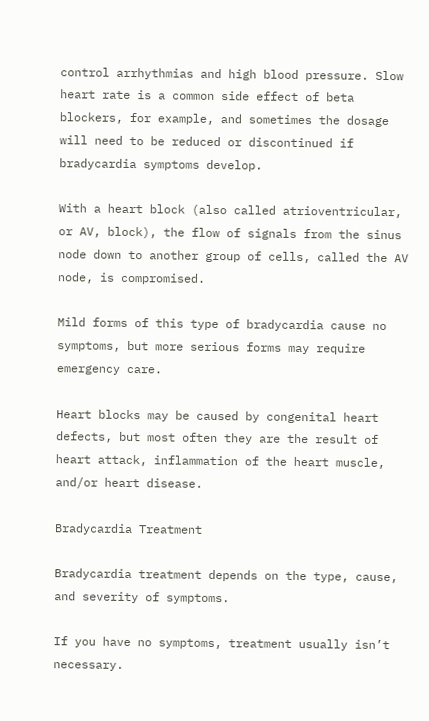control arrhythmias and high blood pressure. Slow heart rate is a common side effect of beta blockers, for example, and sometimes the dosage will need to be reduced or discontinued if bradycardia symptoms develop.

With a heart block (also called atrioventricular, or AV, block), the flow of signals from the sinus node down to another group of cells, called the AV node, is compromised.

Mild forms of this type of bradycardia cause no symptoms, but more serious forms may require emergency care.

Heart blocks may be caused by congenital heart defects, but most often they are the result of heart attack, inflammation of the heart muscle, and/or heart disease.

Bradycardia Treatment

Bradycardia treatment depends on the type, cause, and severity of symptoms.

If you have no symptoms, treatment usually isn’t necessary.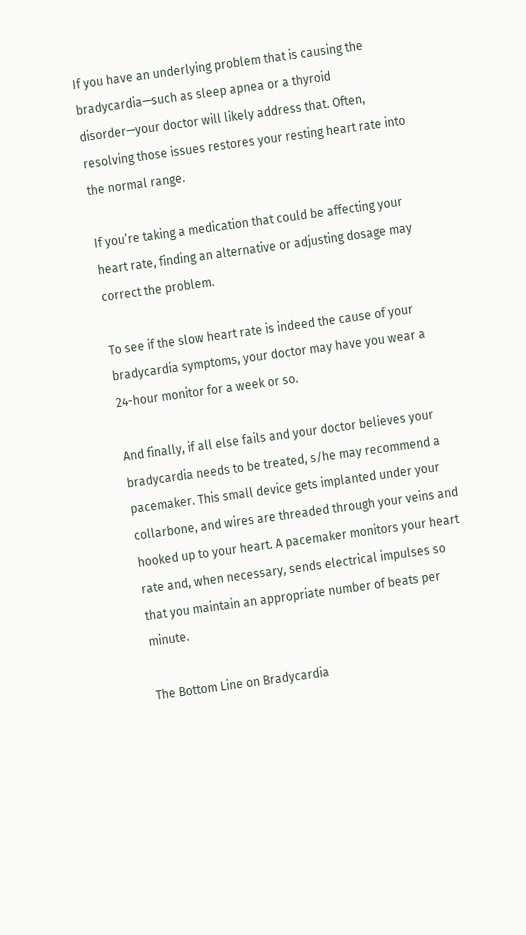If you have an underlying problem that is causing the bradycardia—such as sleep apnea or a thyroid disorder—your doctor will likely address that. Often, resolving those issues restores your resting heart rate into the normal range.

If you’re taking a medication that could be affecting your heart rate, finding an alternative or adjusting dosage may correct the problem.

To see if the slow heart rate is indeed the cause of your bradycardia symptoms, your doctor may have you wear a 24-hour monitor for a week or so.

And finally, if all else fails and your doctor believes your bradycardia needs to be treated, s/he may recommend a pacemaker. This small device gets implanted under your collarbone, and wires are threaded through your veins and hooked up to your heart. A pacemaker monitors your heart rate and, when necessary, sends electrical impulses so that you maintain an appropriate number of beats per minute.

The Bottom Line on Bradycardia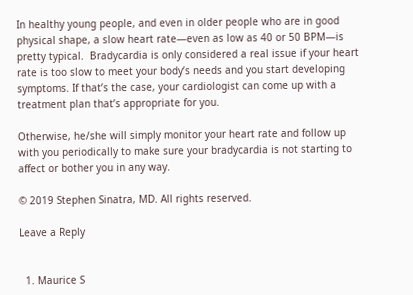In healthy young people, and even in older people who are in good physical shape, a slow heart rate—even as low as 40 or 50 BPM—is pretty typical.  Bradycardia is only considered a real issue if your heart rate is too slow to meet your body’s needs and you start developing symptoms. If that’s the case, your cardiologist can come up with a treatment plan that’s appropriate for you.

Otherwise, he/she will simply monitor your heart rate and follow up with you periodically to make sure your bradycardia is not starting to affect or bother you in any way.

© 2019 Stephen Sinatra, MD. All rights reserved.

Leave a Reply


  1. Maurice S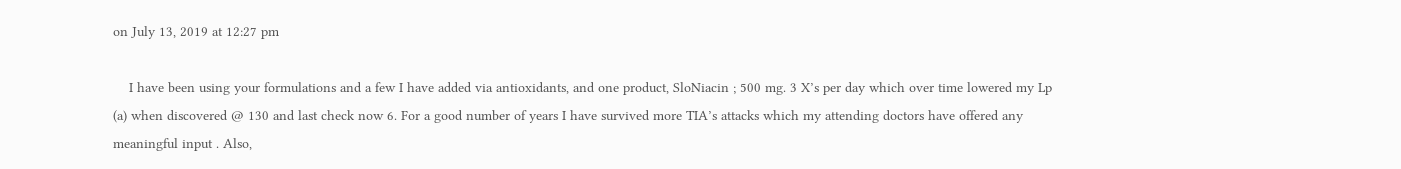on July 13, 2019 at 12:27 pm

    I have been using your formulations and a few I have added via antioxidants, and one product, SloNiacin ; 500 mg. 3 X’s per day which over time lowered my Lp (a) when discovered @ 130 and last check now 6. For a good number of years I have survived more TIA’s attacks which my attending doctors have offered any meaningful input . Also,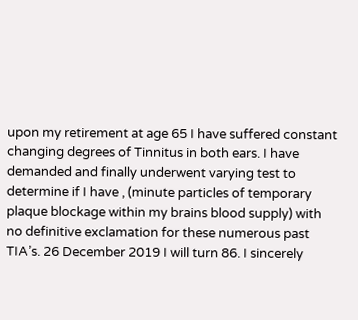upon my retirement at age 65 I have suffered constant changing degrees of Tinnitus in both ears. I have demanded and finally underwent varying test to determine if I have , (minute particles of temporary plaque blockage within my brains blood supply) with no definitive exclamation for these numerous past TIA’s. 26 December 2019 I will turn 86. I sincerely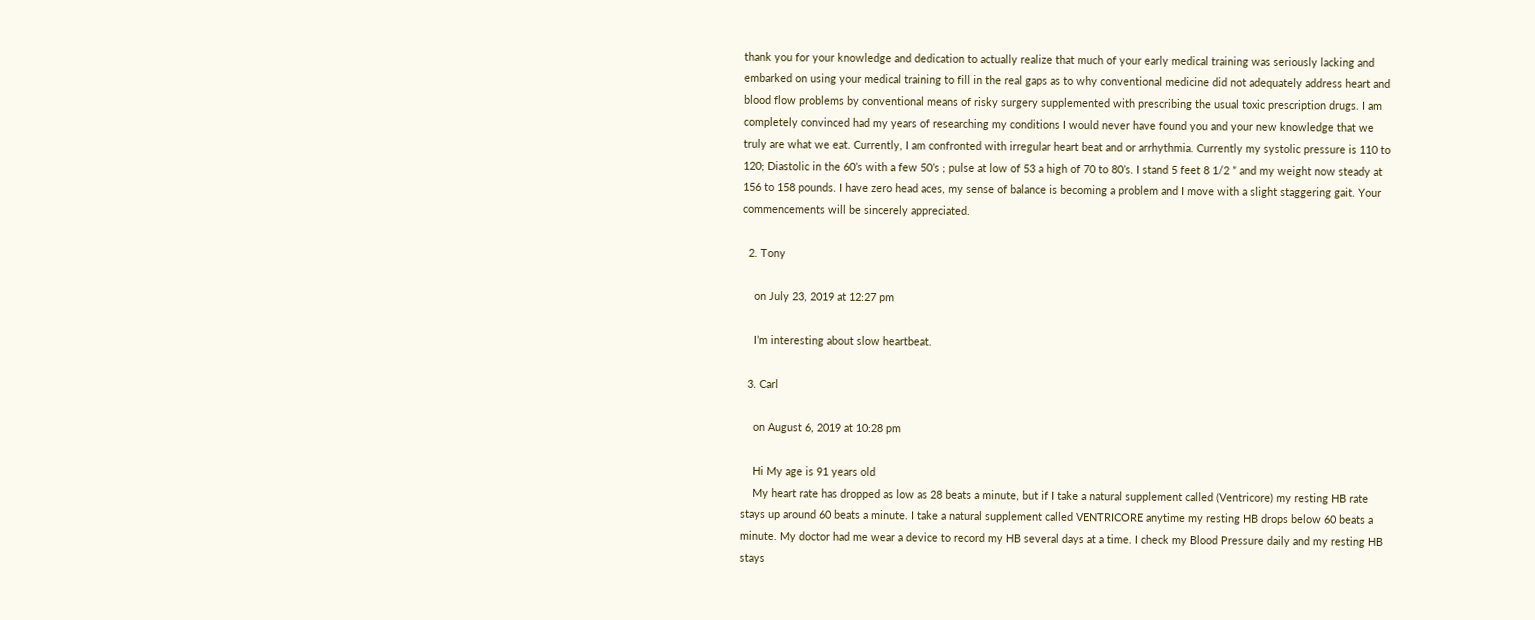thank you for your knowledge and dedication to actually realize that much of your early medical training was seriously lacking and embarked on using your medical training to fill in the real gaps as to why conventional medicine did not adequately address heart and blood flow problems by conventional means of risky surgery supplemented with prescribing the usual toxic prescription drugs. I am completely convinced had my years of researching my conditions I would never have found you and your new knowledge that we truly are what we eat. Currently, I am confronted with irregular heart beat and or arrhythmia. Currently my systolic pressure is 110 to 120; Diastolic in the 60’s with a few 50’s ; pulse at low of 53 a high of 70 to 80’s. I stand 5 feet 8 1/2 ” and my weight now steady at 156 to 158 pounds. I have zero head aces, my sense of balance is becoming a problem and I move with a slight staggering gait. Your commencements will be sincerely appreciated.

  2. Tony

    on July 23, 2019 at 12:27 pm

    I’m interesting about slow heartbeat.

  3. Carl

    on August 6, 2019 at 10:28 pm

    Hi My age is 91 years old
    My heart rate has dropped as low as 28 beats a minute, but if I take a natural supplement called (Ventricore) my resting HB rate stays up around 60 beats a minute. I take a natural supplement called VENTRICORE anytime my resting HB drops below 60 beats a minute. My doctor had me wear a device to record my HB several days at a time. I check my Blood Pressure daily and my resting HB stays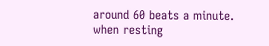around 60 beats a minute. when resting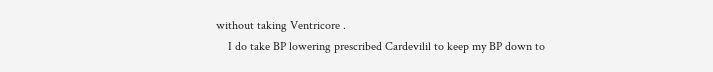without taking Ventricore .
    I do take BP lowering prescribed Cardevilil to keep my BP down to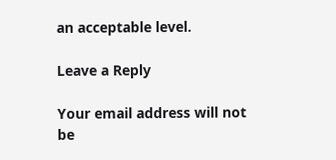an acceptable level.

Leave a Reply

Your email address will not be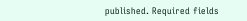published. Required fields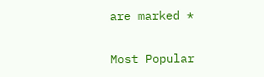are marked *

Most Popular